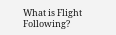What is Flight Following?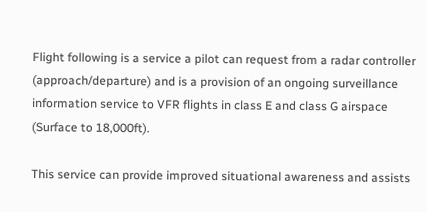Flight following is a service a pilot can request from a radar controller (approach/departure) and is a provision of an ongoing surveillance information service to VFR flights in class E and class G airspace (Surface to 18,000ft).

This service can provide improved situational awareness and assists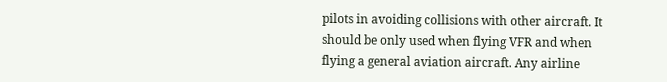pilots in avoiding collisions with other aircraft. It should be only used when flying VFR and when flying a general aviation aircraft. Any airline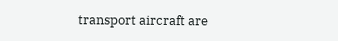transport aircraft are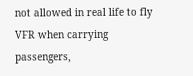not allowed in real life to fly VFR when carrying passengers,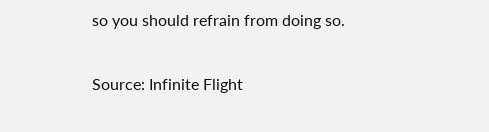so you should refrain from doing so.

Source: Infinite Flight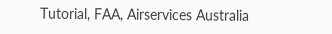Tutorial, FAA, Airservices Australia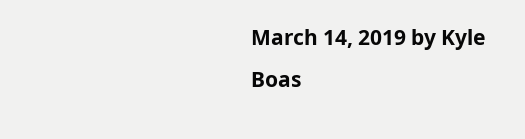March 14, 2019 by Kyle Boas